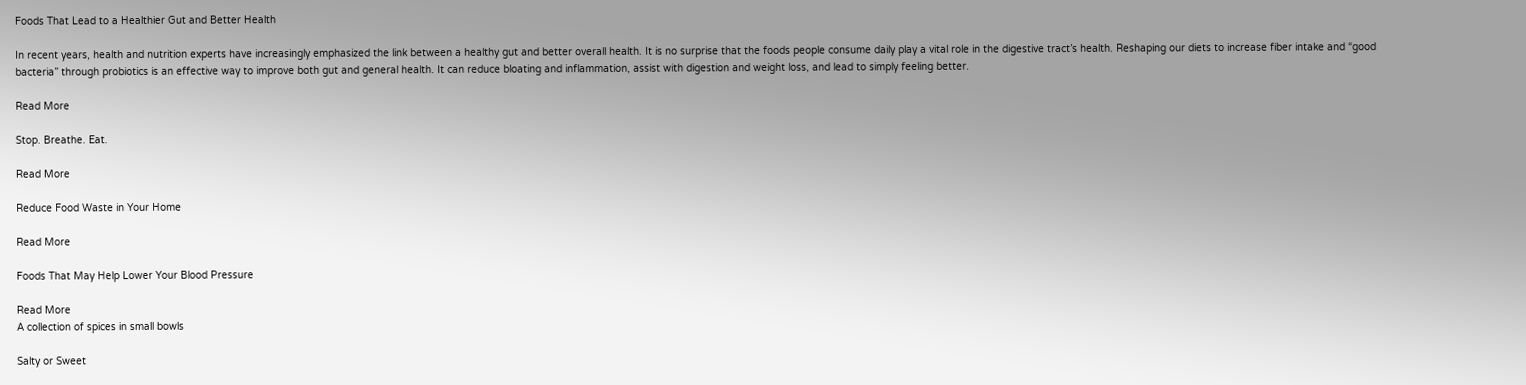Foods That Lead to a Healthier Gut and Better Health

In recent years, health and nutrition experts have increasingly emphasized the link between a healthy gut and better overall health. It is no surprise that the foods people consume daily play a vital role in the digestive tract’s health. Reshaping our diets to increase fiber intake and “good bacteria” through probiotics is an effective way to improve both gut and general health. It can reduce bloating and inflammation, assist with digestion and weight loss, and lead to simply feeling better.

Read More

Stop. Breathe. Eat.

Read More

Reduce Food Waste in Your Home

Read More

Foods That May Help Lower Your Blood Pressure

Read More
A collection of spices in small bowls

Salty or Sweet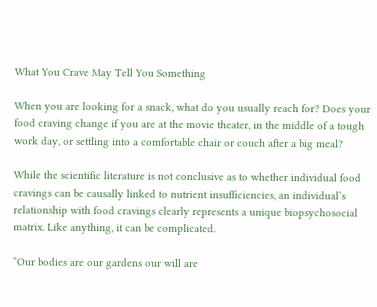What You Crave May Tell You Something

When you are looking for a snack, what do you usually reach for? Does your food craving change if you are at the movie theater, in the middle of a tough work day, or settling into a comfortable chair or couch after a big meal?

While the scientific literature is not conclusive as to whether individual food cravings can be causally linked to nutrient insufficiencies, an individual’s relationship with food cravings clearly represents a unique biopsychosocial matrix. Like anything, it can be complicated.

“Our bodies are our gardens our will are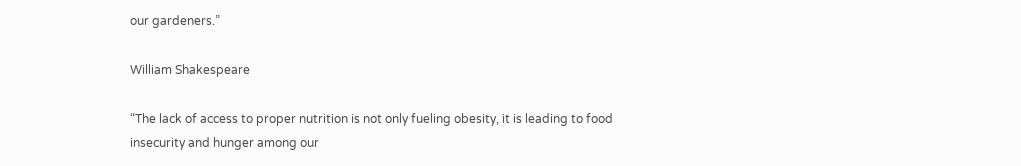our gardeners.”

William Shakespeare

“The lack of access to proper nutrition is not only fueling obesity, it is leading to food insecurity and hunger among our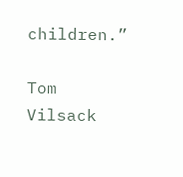children.”

Tom Vilsack